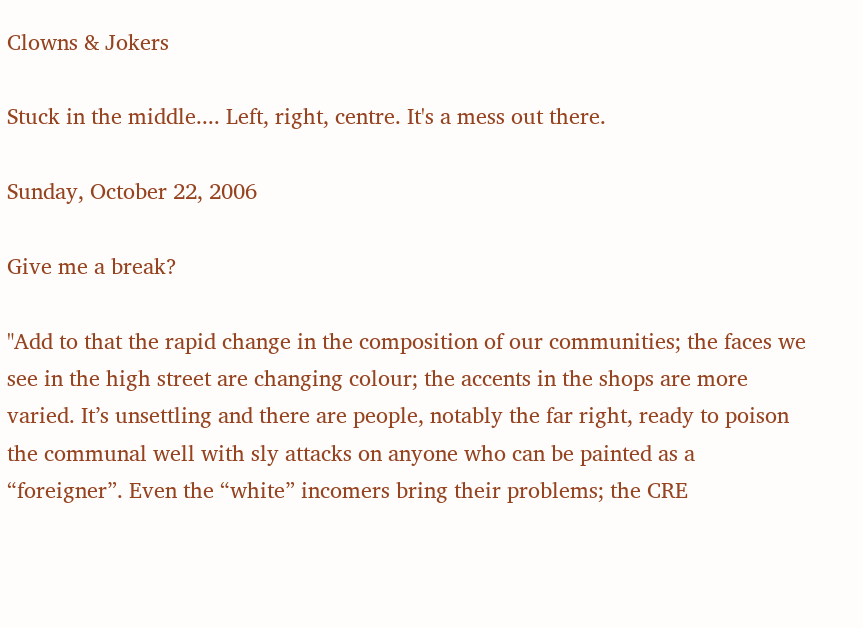Clowns & Jokers

Stuck in the middle.... Left, right, centre. It's a mess out there.

Sunday, October 22, 2006

Give me a break?

"Add to that the rapid change in the composition of our communities; the faces we see in the high street are changing colour; the accents in the shops are more varied. It’s unsettling and there are people, notably the far right, ready to poison the communal well with sly attacks on anyone who can be painted as a “foreigner”. Even the “white” incomers bring their problems; the CRE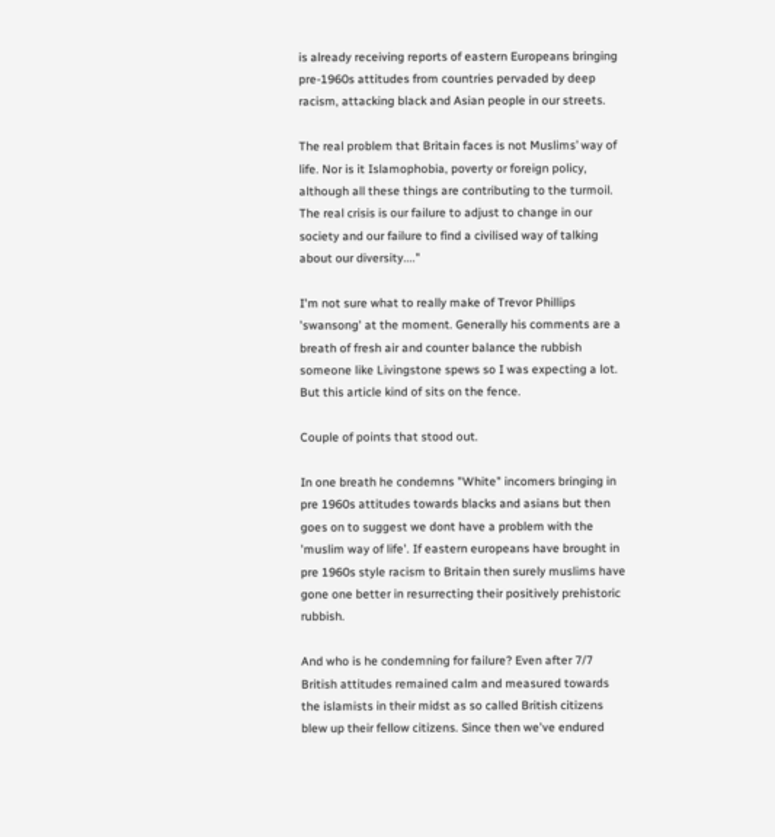is already receiving reports of eastern Europeans bringing pre-1960s attitudes from countries pervaded by deep racism, attacking black and Asian people in our streets.

The real problem that Britain faces is not Muslims’ way of life. Nor is it Islamophobia, poverty or foreign policy, although all these things are contributing to the turmoil. The real crisis is our failure to adjust to change in our society and our failure to find a civilised way of talking about our diversity...."

I'm not sure what to really make of Trevor Phillips 'swansong' at the moment. Generally his comments are a breath of fresh air and counter balance the rubbish someone like Livingstone spews so I was expecting a lot. But this article kind of sits on the fence.

Couple of points that stood out.

In one breath he condemns "White" incomers bringing in pre 1960s attitudes towards blacks and asians but then goes on to suggest we dont have a problem with the 'muslim way of life'. If eastern europeans have brought in pre 1960s style racism to Britain then surely muslims have gone one better in resurrecting their positively prehistoric rubbish.

And who is he condemning for failure? Even after 7/7 British attitudes remained calm and measured towards the islamists in their midst as so called British citizens blew up their fellow citizens. Since then we've endured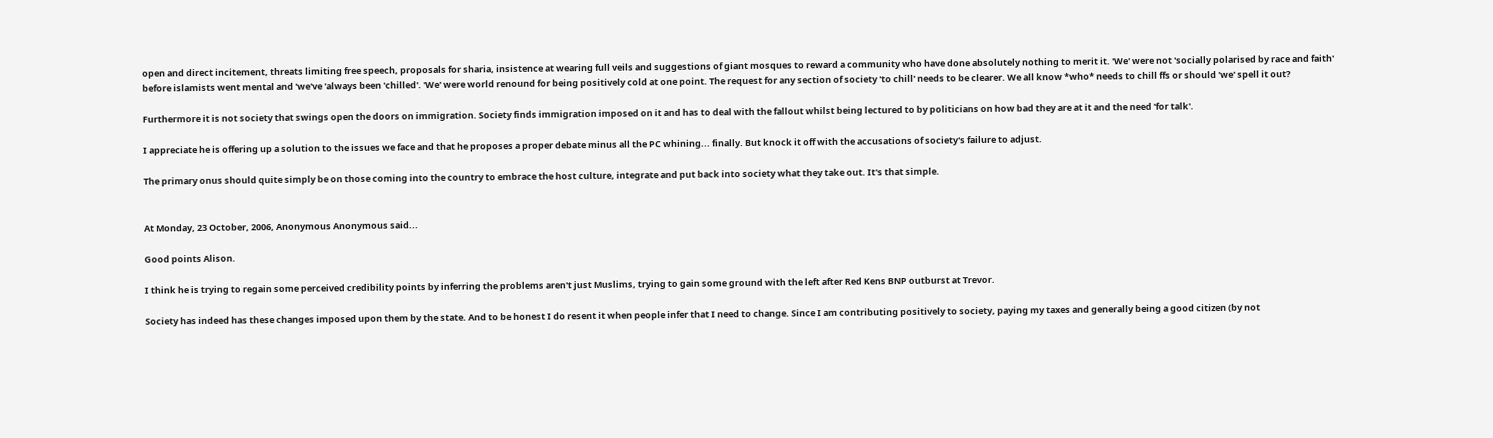open and direct incitement, threats limiting free speech, proposals for sharia, insistence at wearing full veils and suggestions of giant mosques to reward a community who have done absolutely nothing to merit it. 'We' were not 'socially polarised by race and faith' before islamists went mental and 'we've 'always been 'chilled'. 'We' were world renound for being positively cold at one point. The request for any section of society 'to chill' needs to be clearer. We all know *who* needs to chill ffs or should 'we' spell it out?

Furthermore it is not society that swings open the doors on immigration. Society finds immigration imposed on it and has to deal with the fallout whilst being lectured to by politicians on how bad they are at it and the need 'for talk'.

I appreciate he is offering up a solution to the issues we face and that he proposes a proper debate minus all the PC whining... finally. But knock it off with the accusations of society's failure to adjust.

The primary onus should quite simply be on those coming into the country to embrace the host culture, integrate and put back into society what they take out. It's that simple.


At Monday, 23 October, 2006, Anonymous Anonymous said...

Good points Alison.

I think he is trying to regain some perceived credibility points by inferring the problems aren't just Muslims, trying to gain some ground with the left after Red Kens BNP outburst at Trevor.

Society has indeed has these changes imposed upon them by the state. And to be honest I do resent it when people infer that I need to change. Since I am contributing positively to society, paying my taxes and generally being a good citizen (by not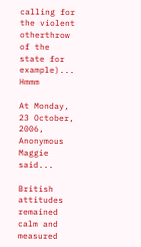calling for the violent otherthrow of the state for example)... Hmmm

At Monday, 23 October, 2006, Anonymous Maggie said...

British attitudes remained calm and measured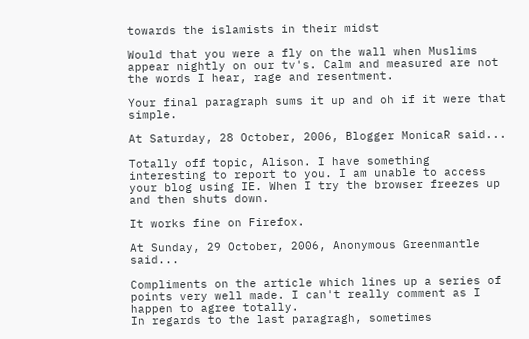towards the islamists in their midst

Would that you were a fly on the wall when Muslims appear nightly on our tv's. Calm and measured are not the words I hear, rage and resentment.

Your final paragraph sums it up and oh if it were that simple.

At Saturday, 28 October, 2006, Blogger MonicaR said...

Totally off topic, Alison. I have something interesting to report to you. I am unable to access your blog using IE. When I try the browser freezes up and then shuts down.

It works fine on Firefox.

At Sunday, 29 October, 2006, Anonymous Greenmantle said...

Compliments on the article which lines up a series of points very well made. I can't really comment as I happen to agree totally.
In regards to the last paragragh, sometimes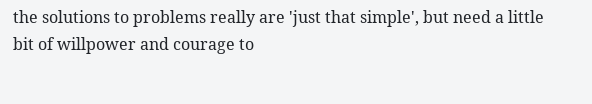the solutions to problems really are 'just that simple', but need a little bit of willpower and courage to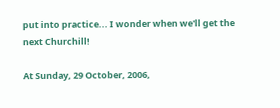put into practice... I wonder when we'll get the next Churchill!

At Sunday, 29 October, 2006,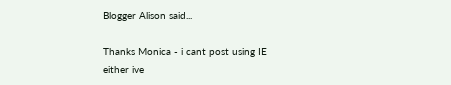Blogger Alison said...

Thanks Monica - i cant post using IE either ive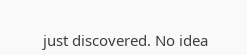just discovered. No idea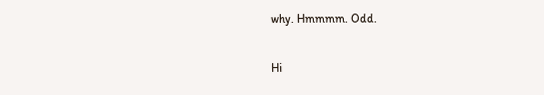why. Hmmmm. Odd.

Hi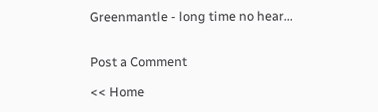Greenmantle - long time no hear...


Post a Comment

<< Home